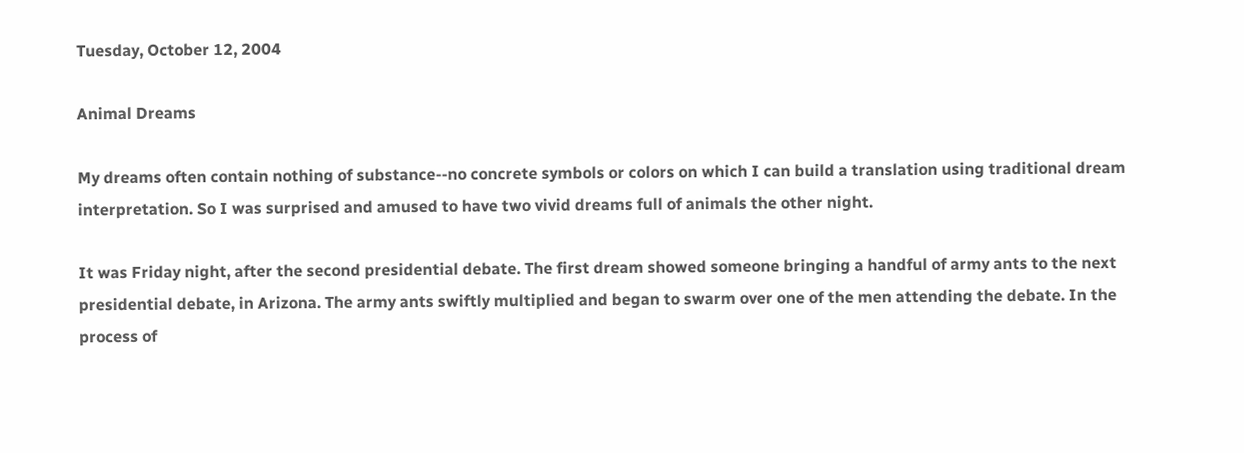Tuesday, October 12, 2004

Animal Dreams

My dreams often contain nothing of substance--no concrete symbols or colors on which I can build a translation using traditional dream interpretation. So I was surprised and amused to have two vivid dreams full of animals the other night.

It was Friday night, after the second presidential debate. The first dream showed someone bringing a handful of army ants to the next presidential debate, in Arizona. The army ants swiftly multiplied and began to swarm over one of the men attending the debate. In the process of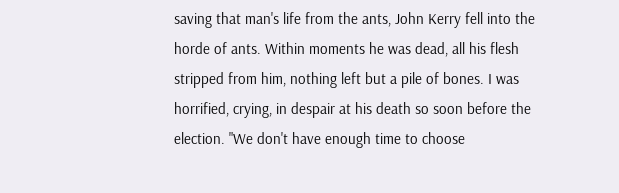saving that man's life from the ants, John Kerry fell into the horde of ants. Within moments he was dead, all his flesh stripped from him, nothing left but a pile of bones. I was horrified, crying, in despair at his death so soon before the election. "We don't have enough time to choose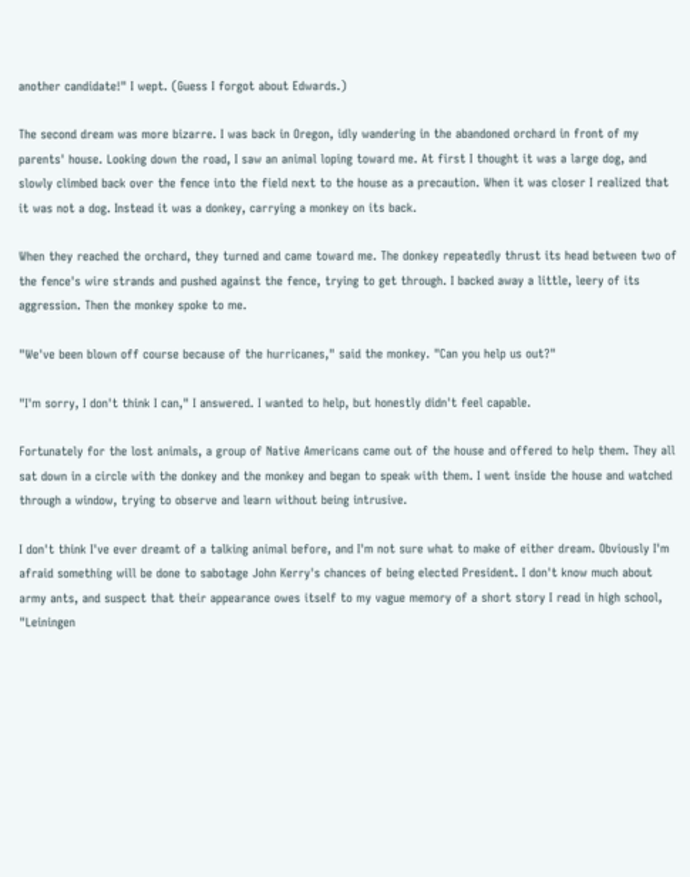another candidate!" I wept. (Guess I forgot about Edwards.)

The second dream was more bizarre. I was back in Oregon, idly wandering in the abandoned orchard in front of my parents' house. Looking down the road, I saw an animal loping toward me. At first I thought it was a large dog, and slowly climbed back over the fence into the field next to the house as a precaution. When it was closer I realized that it was not a dog. Instead it was a donkey, carrying a monkey on its back.

When they reached the orchard, they turned and came toward me. The donkey repeatedly thrust its head between two of the fence's wire strands and pushed against the fence, trying to get through. I backed away a little, leery of its aggression. Then the monkey spoke to me.

"We've been blown off course because of the hurricanes," said the monkey. "Can you help us out?"

"I'm sorry, I don't think I can," I answered. I wanted to help, but honestly didn't feel capable.

Fortunately for the lost animals, a group of Native Americans came out of the house and offered to help them. They all sat down in a circle with the donkey and the monkey and began to speak with them. I went inside the house and watched through a window, trying to observe and learn without being intrusive.

I don't think I've ever dreamt of a talking animal before, and I'm not sure what to make of either dream. Obviously I'm afraid something will be done to sabotage John Kerry's chances of being elected President. I don't know much about army ants, and suspect that their appearance owes itself to my vague memory of a short story I read in high school, "Leiningen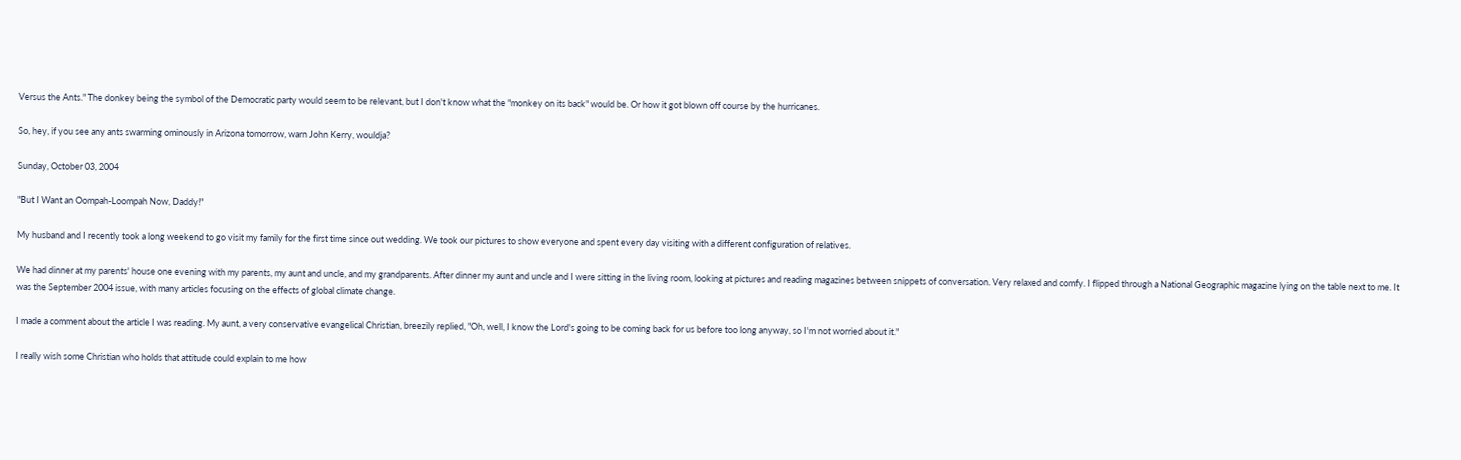Versus the Ants." The donkey being the symbol of the Democratic party would seem to be relevant, but I don't know what the "monkey on its back" would be. Or how it got blown off course by the hurricanes.

So, hey, if you see any ants swarming ominously in Arizona tomorrow, warn John Kerry, wouldja?

Sunday, October 03, 2004

"But I Want an Oompah-Loompah Now, Daddy!"

My husband and I recently took a long weekend to go visit my family for the first time since out wedding. We took our pictures to show everyone and spent every day visiting with a different configuration of relatives.

We had dinner at my parents' house one evening with my parents, my aunt and uncle, and my grandparents. After dinner my aunt and uncle and I were sitting in the living room, looking at pictures and reading magazines between snippets of conversation. Very relaxed and comfy. I flipped through a National Geographic magazine lying on the table next to me. It was the September 2004 issue, with many articles focusing on the effects of global climate change.

I made a comment about the article I was reading. My aunt, a very conservative evangelical Christian, breezily replied, "Oh, well, I know the Lord's going to be coming back for us before too long anyway, so I'm not worried about it."

I really wish some Christian who holds that attitude could explain to me how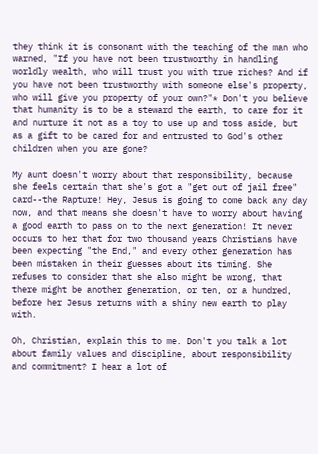they think it is consonant with the teaching of the man who warned, "If you have not been trustworthy in handling worldly wealth, who will trust you with true riches? And if you have not been trustworthy with someone else's property, who will give you property of your own?"* Don't you believe that humanity is to be a steward the earth, to care for it and nurture it not as a toy to use up and toss aside, but as a gift to be cared for and entrusted to God's other children when you are gone?

My aunt doesn't worry about that responsibility, because she feels certain that she's got a "get out of jail free" card--the Rapture! Hey, Jesus is going to come back any day now, and that means she doesn't have to worry about having a good earth to pass on to the next generation! It never occurs to her that for two thousand years Christians have been expecting "the End," and every other generation has been mistaken in their guesses about its timing. She refuses to consider that she also might be wrong, that there might be another generation, or ten, or a hundred, before her Jesus returns with a shiny new earth to play with.

Oh, Christian, explain this to me. Don't you talk a lot about family values and discipline, about responsibility and commitment? I hear a lot of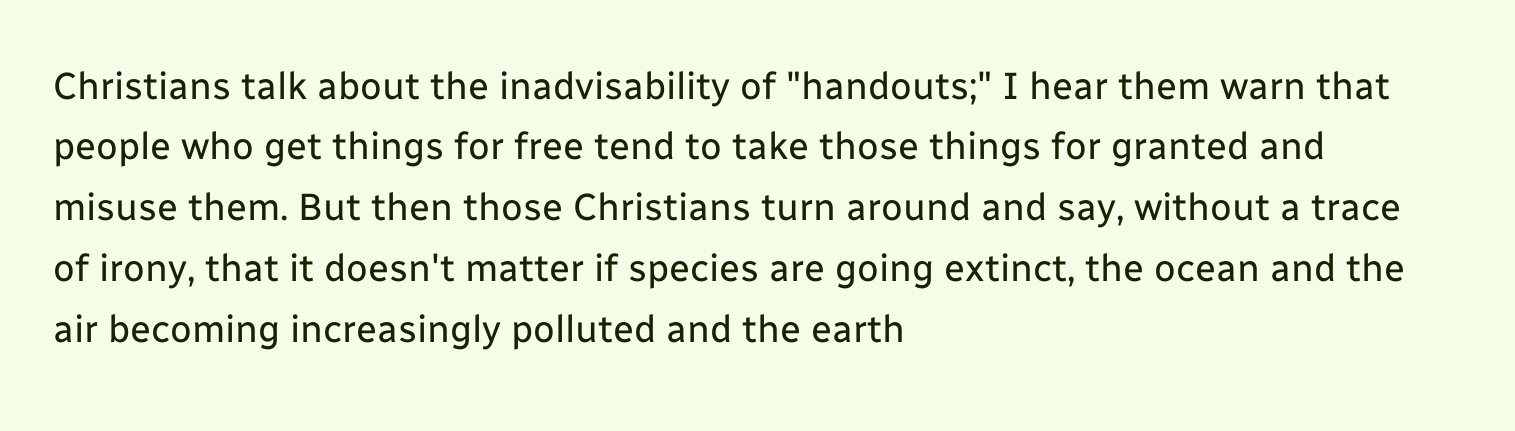Christians talk about the inadvisability of "handouts;" I hear them warn that people who get things for free tend to take those things for granted and misuse them. But then those Christians turn around and say, without a trace of irony, that it doesn't matter if species are going extinct, the ocean and the air becoming increasingly polluted and the earth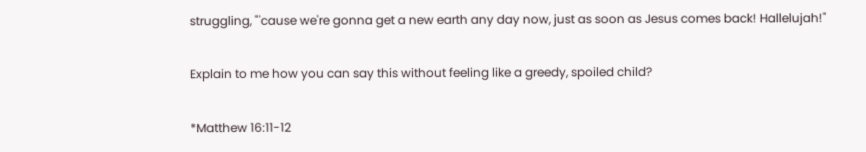struggling, "'cause we're gonna get a new earth any day now, just as soon as Jesus comes back! Hallelujah!"

Explain to me how you can say this without feeling like a greedy, spoiled child?

*Matthew 16:11-12